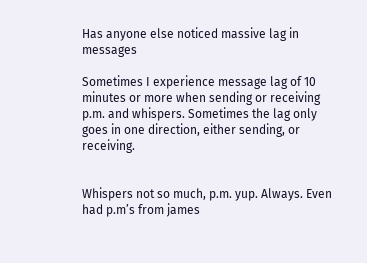Has anyone else noticed massive lag in messages

Sometimes I experience message lag of 10 minutes or more when sending or receiving p.m. and whispers. Sometimes the lag only goes in one direction, either sending, or receiving.


Whispers not so much, p.m. yup. Always. Even had p.m’s from james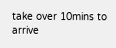take over 10mins to arrive